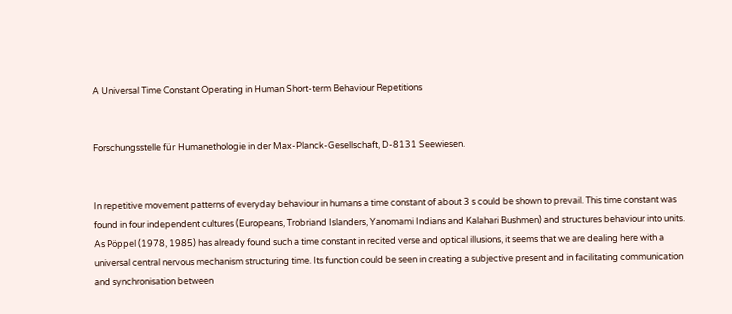A Universal Time Constant Operating in Human Short-term Behaviour Repetitions


Forschungsstelle für Humanethologie in der Max-Planck-Gesellschaft, D-8131 Seewiesen.


In repetitive movement patterns of everyday behaviour in humans a time constant of about 3 s could be shown to prevail. This time constant was found in four independent cultures (Europeans, Trobriand Islanders, Yanomami Indians and Kalahari Bushmen) and structures behaviour into units. As Pöppel (1978, 1985) has already found such a time constant in recited verse and optical illusions, it seems that we are dealing here with a universal central nervous mechanism structuring time. Its function could be seen in creating a subjective present and in facilitating communication and synchronisation between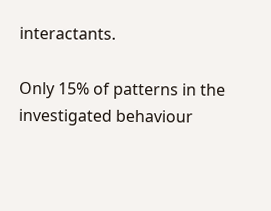interactants.

Only 15% of patterns in the investigated behaviour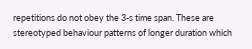repetitions do not obey the 3-s time span. These are stereotyped behaviour patterns of longer duration which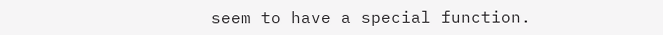seem to have a special function.